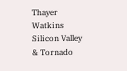Thayer Watkins
Silicon Valley
& Tornado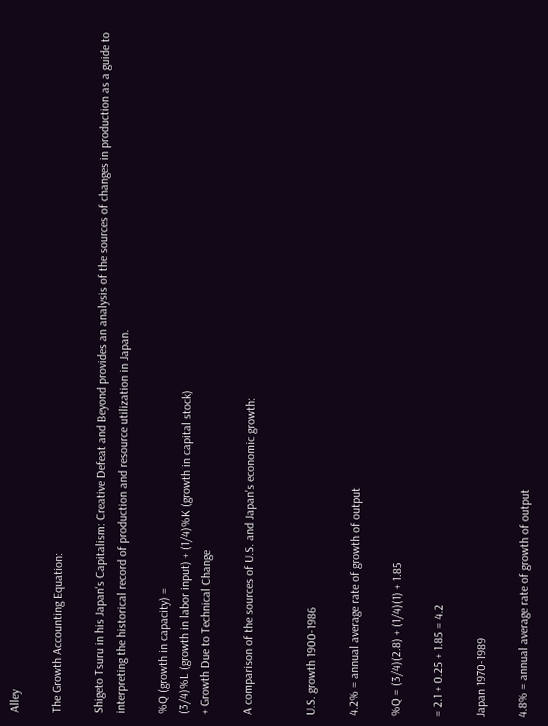Alley

The Growth Accounting Equation:

Shigeto Tsuru in his Japan's Capitalism: Creative Defeat and Beyond provides an analysis of the sources of changes in production as a guide to interpreting the historical record of production and resource utilization in Japan.

%Q (growth in capacity) =
(3/4)%L (growth in labor input) + (1/4)%K (growth in capital stock)
+ Growth Due to Technical Change

A comparison of the sources of U.S. and Japan's economic growth:


U.S. growth 1900-1986

4.2% = annual average rate of growth of output

%Q = (3/4)(2.8) + (1/4)(1) + 1.85

= 2.1 + 0.25 + 1.85 = 4.2

Japan 1970-1989

4.8% = annual average rate of growth of output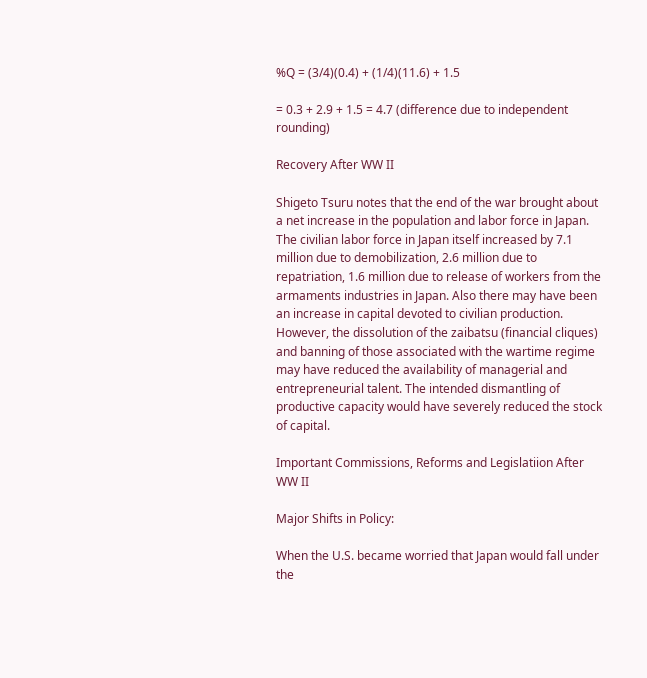%Q = (3/4)(0.4) + (1/4)(11.6) + 1.5

= 0.3 + 2.9 + 1.5 = 4.7 (difference due to independent rounding)

Recovery After WW II

Shigeto Tsuru notes that the end of the war brought about a net increase in the population and labor force in Japan. The civilian labor force in Japan itself increased by 7.1 million due to demobilization, 2.6 million due to repatriation, 1.6 million due to release of workers from the armaments industries in Japan. Also there may have been an increase in capital devoted to civilian production. However, the dissolution of the zaibatsu (financial cliques) and banning of those associated with the wartime regime may have reduced the availability of managerial and entrepreneurial talent. The intended dismantling of productive capacity would have severely reduced the stock of capital.

Important Commissions, Reforms and Legislatiion After WW II

Major Shifts in Policy:

When the U.S. became worried that Japan would fall under the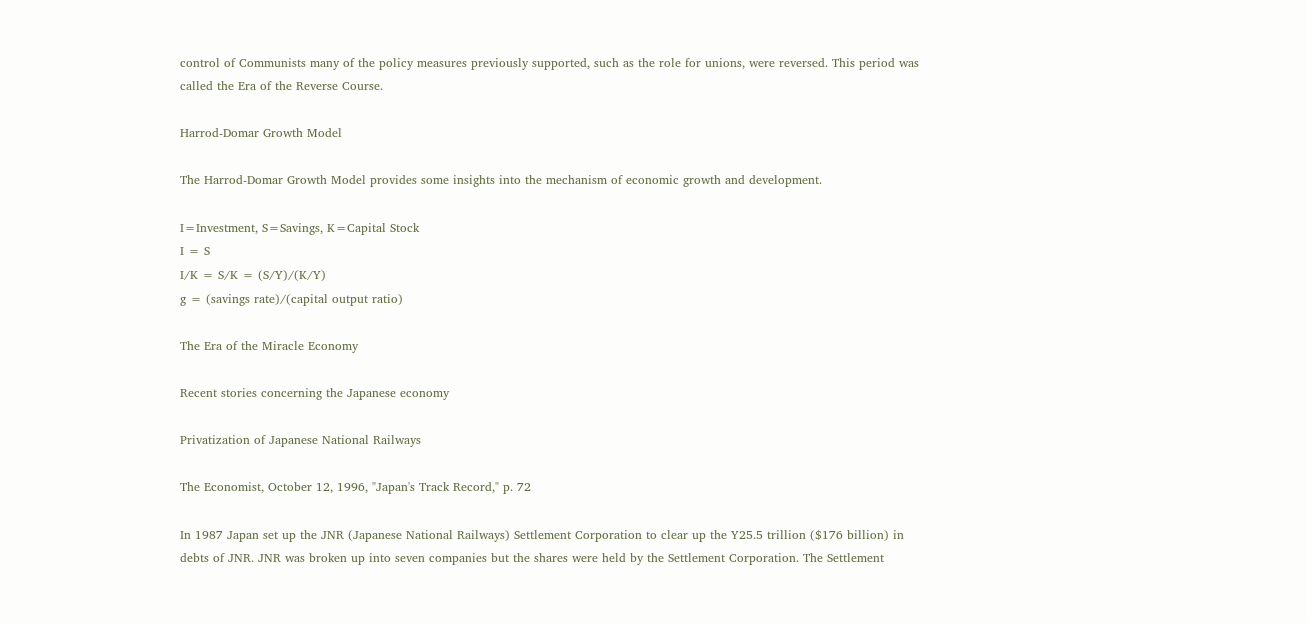control of Communists many of the policy measures previously supported, such as the role for unions, were reversed. This period was called the Era of the Reverse Course.

Harrod-Domar Growth Model

The Harrod-Domar Growth Model provides some insights into the mechanism of economic growth and development.

I=Investment, S=Savings, K=Capital Stock
I = S
I/K = S/K = (S/Y)/(K/Y)
g = (savings rate)/(capital output ratio)

The Era of the Miracle Economy

Recent stories concerning the Japanese economy

Privatization of Japanese National Railways

The Economist, October 12, 1996, "Japan's Track Record," p. 72

In 1987 Japan set up the JNR (Japanese National Railways) Settlement Corporation to clear up the Y25.5 trillion ($176 billion) in debts of JNR. JNR was broken up into seven companies but the shares were held by the Settlement Corporation. The Settlement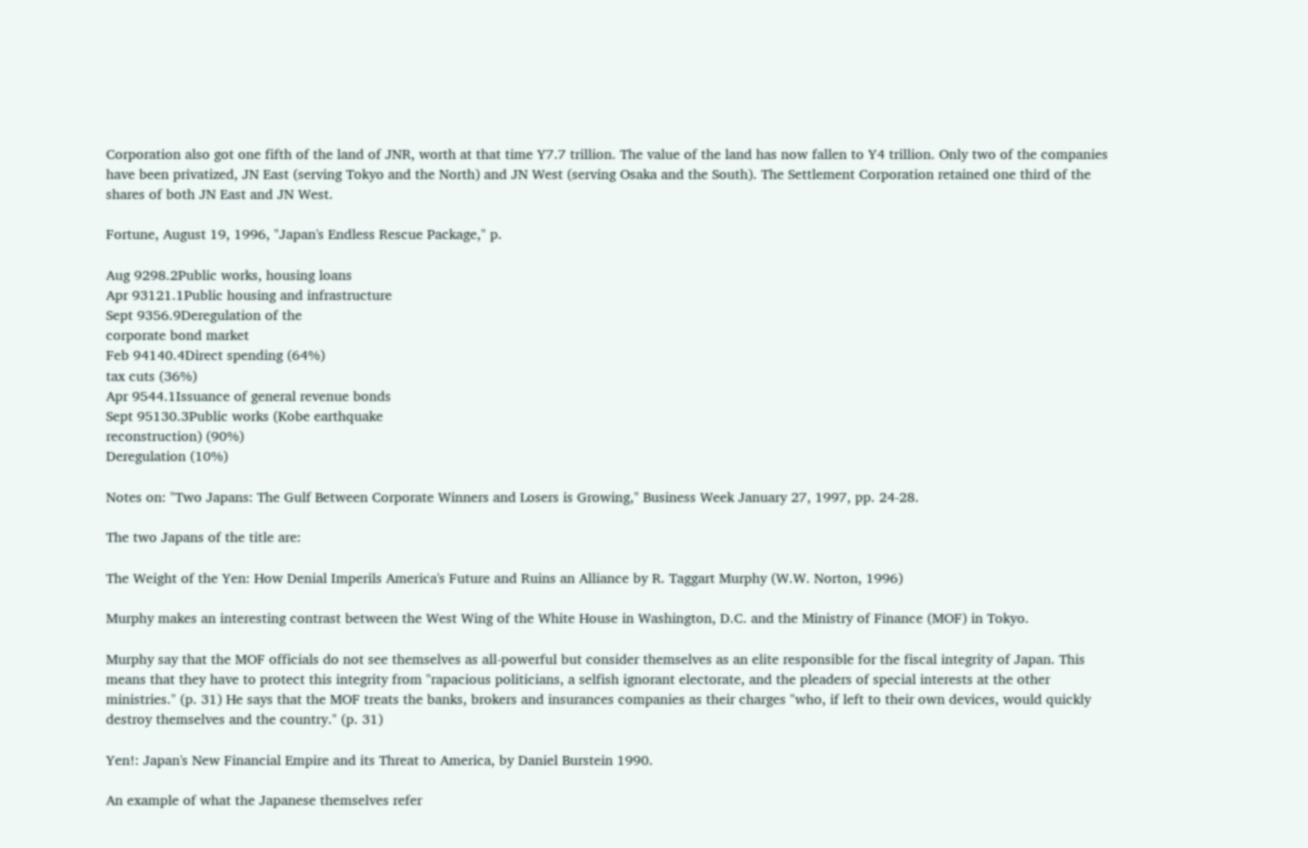Corporation also got one fifth of the land of JNR, worth at that time Y7.7 trillion. The value of the land has now fallen to Y4 trillion. Only two of the companies have been privatized, JN East (serving Tokyo and the North) and JN West (serving Osaka and the South). The Settlement Corporation retained one third of the shares of both JN East and JN West.

Fortune, August 19, 1996, "Japan's Endless Rescue Package," p.

Aug 9298.2Public works, housing loans
Apr 93121.1Public housing and infrastructure
Sept 9356.9Deregulation of the
corporate bond market
Feb 94140.4Direct spending (64%)
tax cuts (36%)
Apr 9544.1Issuance of general revenue bonds
Sept 95130.3Public works (Kobe earthquake
reconstruction) (90%)
Deregulation (10%)

Notes on: "Two Japans: The Gulf Between Corporate Winners and Losers is Growing," Business Week January 27, 1997, pp. 24-28.

The two Japans of the title are:

The Weight of the Yen: How Denial Imperils America's Future and Ruins an Alliance by R. Taggart Murphy (W.W. Norton, 1996)

Murphy makes an interesting contrast between the West Wing of the White House in Washington, D.C. and the Ministry of Finance (MOF) in Tokyo.

Murphy say that the MOF officials do not see themselves as all-powerful but consider themselves as an elite responsible for the fiscal integrity of Japan. This means that they have to protect this integrity from "rapacious politicians, a selfish ignorant electorate, and the pleaders of special interests at the other ministries." (p. 31) He says that the MOF treats the banks, brokers and insurances companies as their charges "who, if left to their own devices, would quickly destroy themselves and the country." (p. 31)

Yen!: Japan's New Financial Empire and its Threat to America, by Daniel Burstein 1990.

An example of what the Japanese themselves refer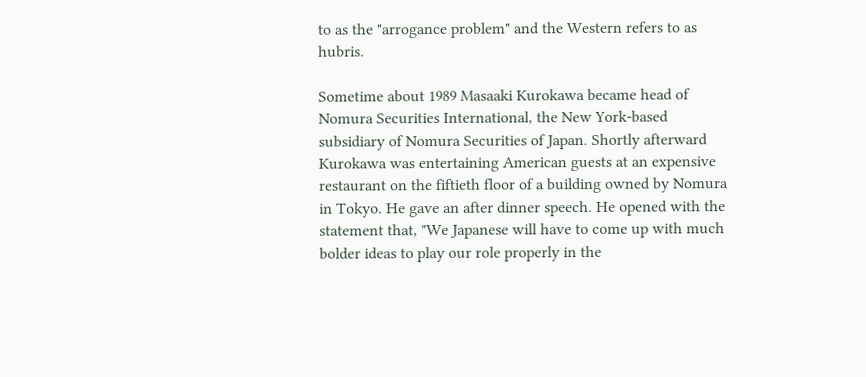to as the "arrogance problem" and the Western refers to as hubris.

Sometime about 1989 Masaaki Kurokawa became head of Nomura Securities International, the New York-based subsidiary of Nomura Securities of Japan. Shortly afterward Kurokawa was entertaining American guests at an expensive restaurant on the fiftieth floor of a building owned by Nomura in Tokyo. He gave an after dinner speech. He opened with the statement that, "We Japanese will have to come up with much bolder ideas to play our role properly in the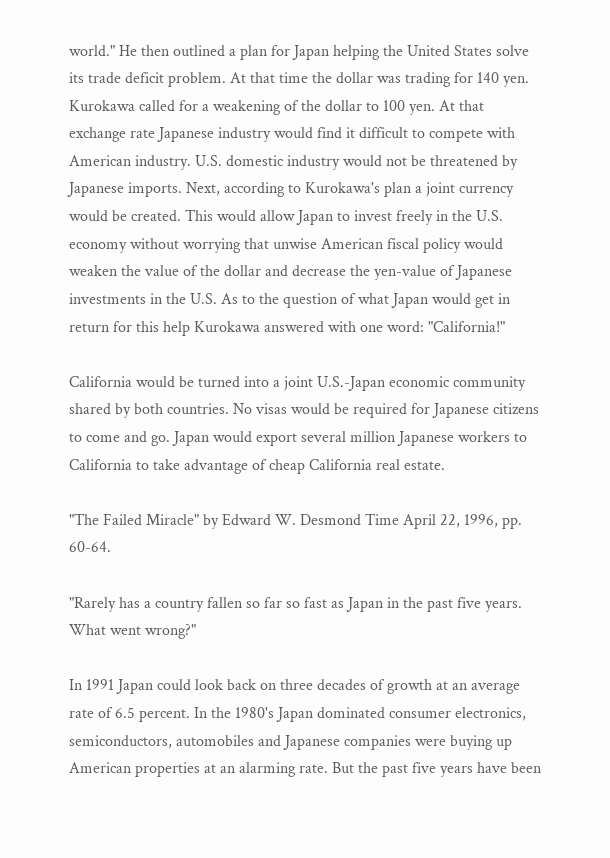world." He then outlined a plan for Japan helping the United States solve its trade deficit problem. At that time the dollar was trading for 140 yen. Kurokawa called for a weakening of the dollar to 100 yen. At that exchange rate Japanese industry would find it difficult to compete with American industry. U.S. domestic industry would not be threatened by Japanese imports. Next, according to Kurokawa's plan a joint currency would be created. This would allow Japan to invest freely in the U.S. economy without worrying that unwise American fiscal policy would weaken the value of the dollar and decrease the yen-value of Japanese investments in the U.S. As to the question of what Japan would get in return for this help Kurokawa answered with one word: "California!"

California would be turned into a joint U.S.-Japan economic community shared by both countries. No visas would be required for Japanese citizens to come and go. Japan would export several million Japanese workers to California to take advantage of cheap California real estate.

"The Failed Miracle" by Edward W. Desmond Time April 22, 1996, pp. 60-64.

"Rarely has a country fallen so far so fast as Japan in the past five years. What went wrong?"

In 1991 Japan could look back on three decades of growth at an average rate of 6.5 percent. In the 1980's Japan dominated consumer electronics, semiconductors, automobiles and Japanese companies were buying up American properties at an alarming rate. But the past five years have been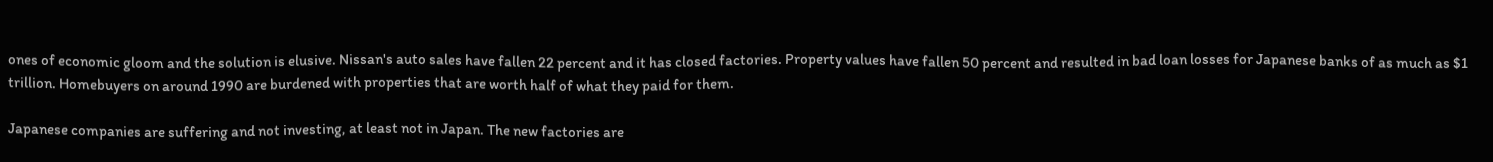ones of economic gloom and the solution is elusive. Nissan's auto sales have fallen 22 percent and it has closed factories. Property values have fallen 50 percent and resulted in bad loan losses for Japanese banks of as much as $1 trillion. Homebuyers on around 1990 are burdened with properties that are worth half of what they paid for them.

Japanese companies are suffering and not investing, at least not in Japan. The new factories are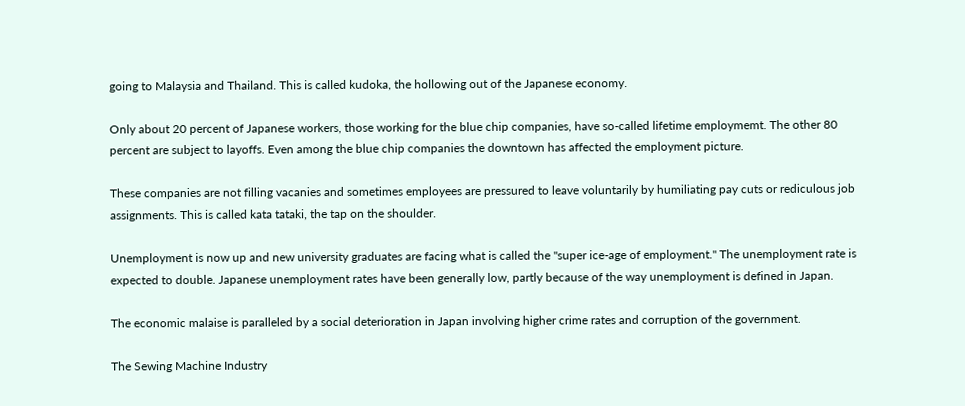going to Malaysia and Thailand. This is called kudoka, the hollowing out of the Japanese economy.

Only about 20 percent of Japanese workers, those working for the blue chip companies, have so-called lifetime employmemt. The other 80 percent are subject to layoffs. Even among the blue chip companies the downtown has affected the employment picture.

These companies are not filling vacanies and sometimes employees are pressured to leave voluntarily by humiliating pay cuts or rediculous job assignments. This is called kata tataki, the tap on the shoulder.

Unemployment is now up and new university graduates are facing what is called the "super ice-age of employment." The unemployment rate is expected to double. Japanese unemployment rates have been generally low, partly because of the way unemployment is defined in Japan.

The economic malaise is paralleled by a social deterioration in Japan involving higher crime rates and corruption of the government.

The Sewing Machine Industry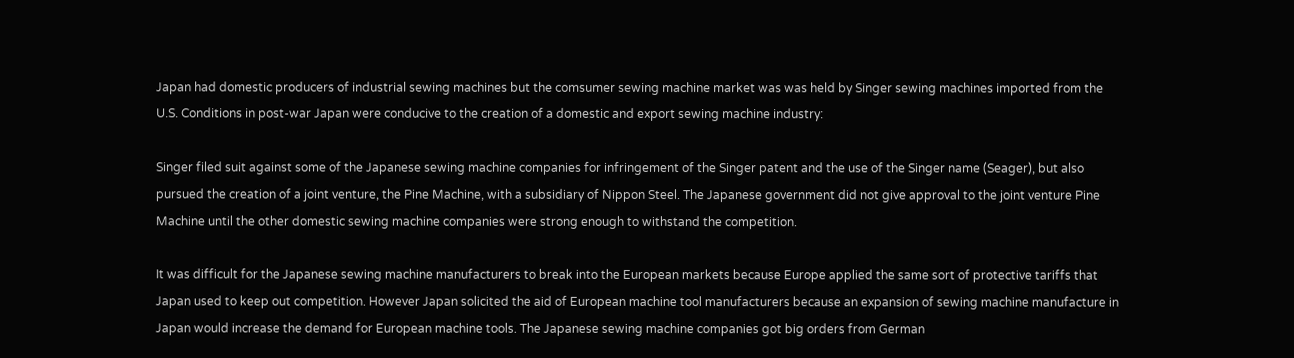Japan had domestic producers of industrial sewing machines but the comsumer sewing machine market was was held by Singer sewing machines imported from the U.S. Conditions in post-war Japan were conducive to the creation of a domestic and export sewing machine industry:

Singer filed suit against some of the Japanese sewing machine companies for infringement of the Singer patent and the use of the Singer name (Seager), but also pursued the creation of a joint venture, the Pine Machine, with a subsidiary of Nippon Steel. The Japanese government did not give approval to the joint venture Pine Machine until the other domestic sewing machine companies were strong enough to withstand the competition.

It was difficult for the Japanese sewing machine manufacturers to break into the European markets because Europe applied the same sort of protective tariffs that Japan used to keep out competition. However Japan solicited the aid of European machine tool manufacturers because an expansion of sewing machine manufacture in Japan would increase the demand for European machine tools. The Japanese sewing machine companies got big orders from German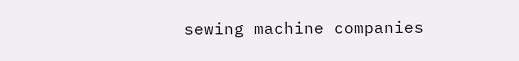sewing machine companies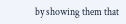by showing them that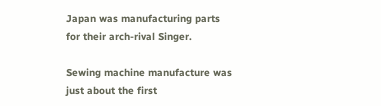Japan was manufacturing parts for their arch-rival Singer.

Sewing machine manufacture was just about the first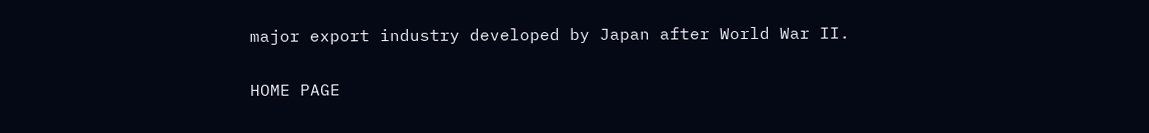major export industry developed by Japan after World War II.

HOME PAGE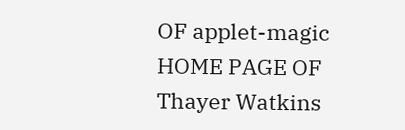OF applet-magic
HOME PAGE OF Thayer Watkins